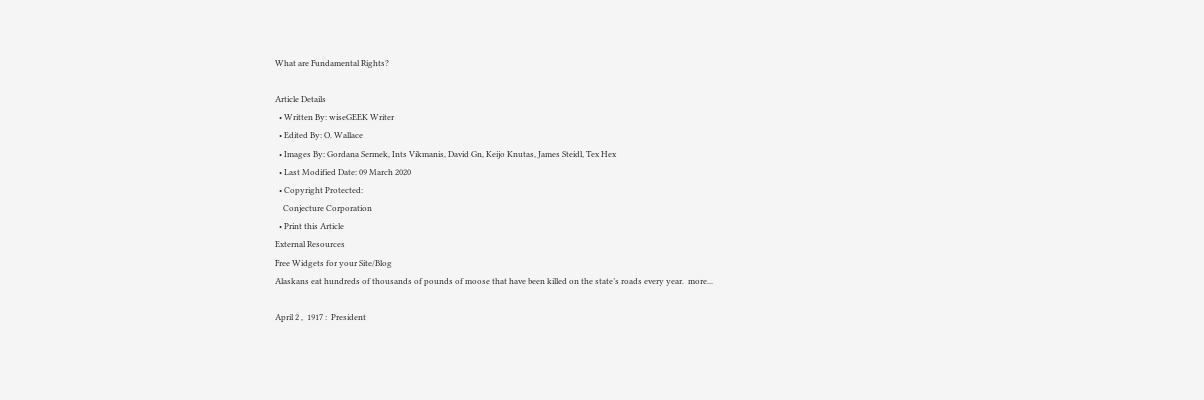What are Fundamental Rights?

Article Details
  • Written By: wiseGEEK Writer
  • Edited By: O. Wallace
  • Images By: Gordana Sermek, Ints Vikmanis, David Gn, Keijo Knutas, James Steidl, Tex Hex
  • Last Modified Date: 09 March 2020
  • Copyright Protected:
    Conjecture Corporation
  • Print this Article
External Resources
Free Widgets for your Site/Blog
Alaskans eat hundreds of thousands of pounds of moose that have been killed on the state’s roads every year.  more...

April 2 ,  1917 :  President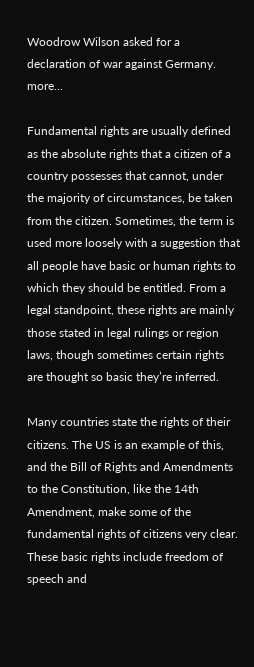Woodrow Wilson asked for a declaration of war against Germany.  more...

Fundamental rights are usually defined as the absolute rights that a citizen of a country possesses that cannot, under the majority of circumstances, be taken from the citizen. Sometimes, the term is used more loosely with a suggestion that all people have basic or human rights to which they should be entitled. From a legal standpoint, these rights are mainly those stated in legal rulings or region laws, though sometimes certain rights are thought so basic they’re inferred.

Many countries state the rights of their citizens. The US is an example of this, and the Bill of Rights and Amendments to the Constitution, like the 14th Amendment, make some of the fundamental rights of citizens very clear. These basic rights include freedom of speech and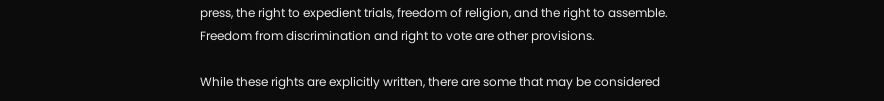press, the right to expedient trials, freedom of religion, and the right to assemble. Freedom from discrimination and right to vote are other provisions.

While these rights are explicitly written, there are some that may be considered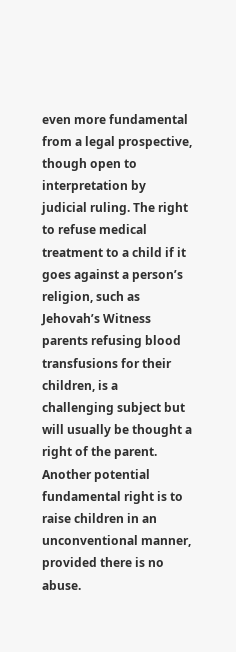even more fundamental from a legal prospective, though open to interpretation by judicial ruling. The right to refuse medical treatment to a child if it goes against a person’s religion, such as Jehovah’s Witness parents refusing blood transfusions for their children, is a challenging subject but will usually be thought a right of the parent. Another potential fundamental right is to raise children in an unconventional manner, provided there is no abuse.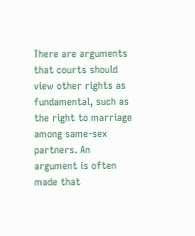There are arguments that courts should view other rights as fundamental, such as the right to marriage among same-sex partners. An argument is often made that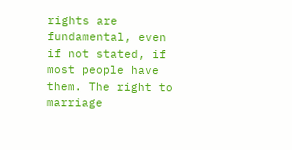rights are fundamental, even if not stated, if most people have them. The right to marriage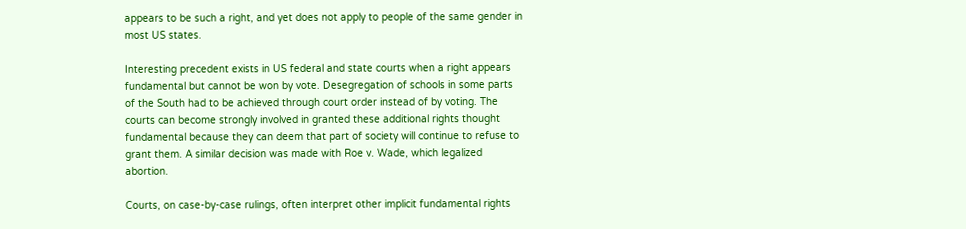appears to be such a right, and yet does not apply to people of the same gender in most US states.

Interesting precedent exists in US federal and state courts when a right appears fundamental but cannot be won by vote. Desegregation of schools in some parts of the South had to be achieved through court order instead of by voting. The courts can become strongly involved in granted these additional rights thought fundamental because they can deem that part of society will continue to refuse to grant them. A similar decision was made with Roe v. Wade, which legalized abortion.

Courts, on case-by-case rulings, often interpret other implicit fundamental rights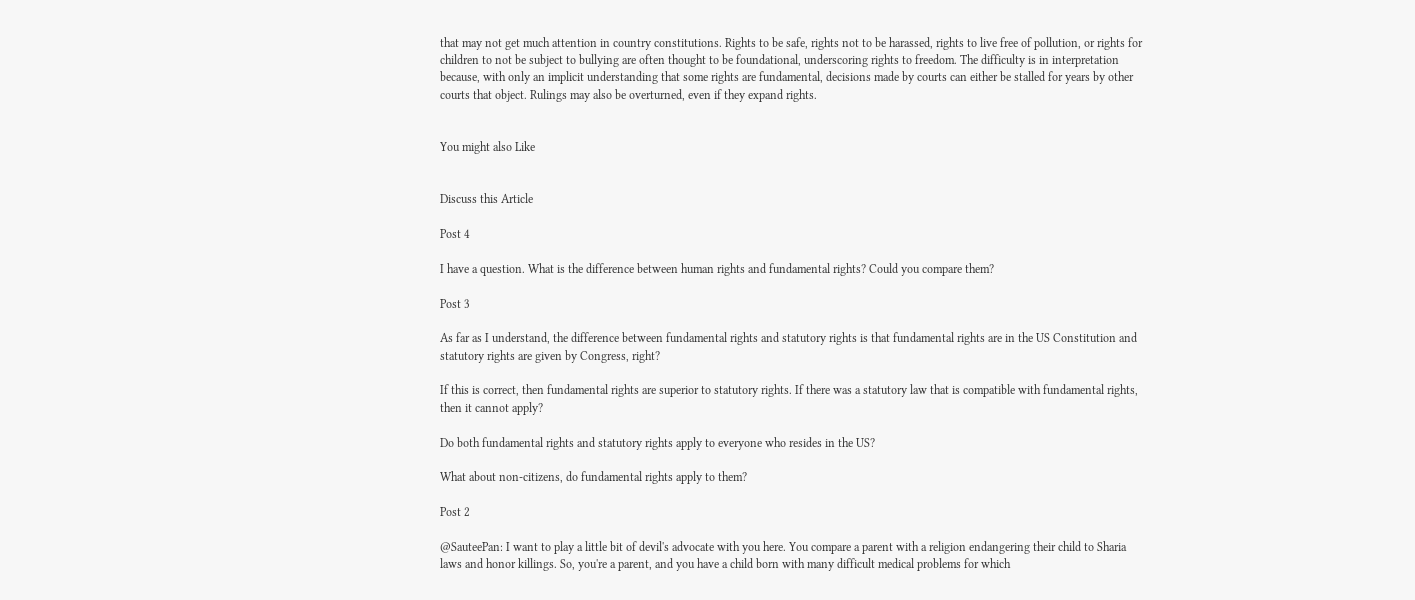that may not get much attention in country constitutions. Rights to be safe, rights not to be harassed, rights to live free of pollution, or rights for children to not be subject to bullying are often thought to be foundational, underscoring rights to freedom. The difficulty is in interpretation because, with only an implicit understanding that some rights are fundamental, decisions made by courts can either be stalled for years by other courts that object. Rulings may also be overturned, even if they expand rights.


You might also Like


Discuss this Article

Post 4

I have a question. What is the difference between human rights and fundamental rights? Could you compare them?

Post 3

As far as I understand, the difference between fundamental rights and statutory rights is that fundamental rights are in the US Constitution and statutory rights are given by Congress, right?

If this is correct, then fundamental rights are superior to statutory rights. If there was a statutory law that is compatible with fundamental rights, then it cannot apply?

Do both fundamental rights and statutory rights apply to everyone who resides in the US?

What about non-citizens, do fundamental rights apply to them?

Post 2

@SauteePan: I want to play a little bit of devil's advocate with you here. You compare a parent with a religion endangering their child to Sharia laws and honor killings. So, you're a parent, and you have a child born with many difficult medical problems for which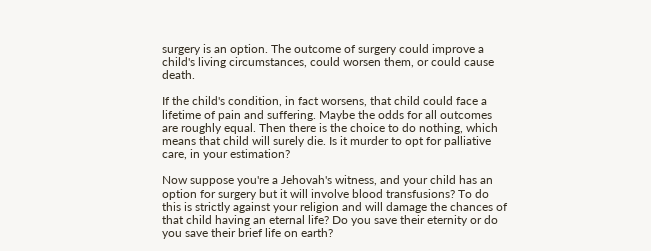surgery is an option. The outcome of surgery could improve a child's living circumstances, could worsen them, or could cause death.

If the child's condition, in fact worsens, that child could face a lifetime of pain and suffering. Maybe the odds for all outcomes are roughly equal. Then there is the choice to do nothing, which means that child will surely die. Is it murder to opt for palliative care, in your estimation?

Now suppose you're a Jehovah's witness, and your child has an option for surgery but it will involve blood transfusions? To do this is strictly against your religion and will damage the chances of that child having an eternal life? Do you save their eternity or do you save their brief life on earth?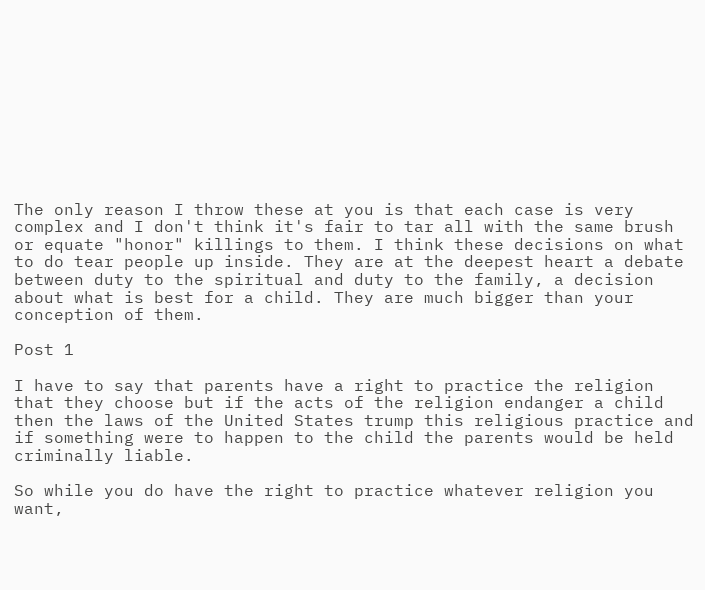The only reason I throw these at you is that each case is very complex and I don't think it's fair to tar all with the same brush or equate "honor" killings to them. I think these decisions on what to do tear people up inside. They are at the deepest heart a debate between duty to the spiritual and duty to the family, a decision about what is best for a child. They are much bigger than your conception of them.

Post 1

I have to say that parents have a right to practice the religion that they choose but if the acts of the religion endanger a child then the laws of the United States trump this religious practice and if something were to happen to the child the parents would be held criminally liable.

So while you do have the right to practice whatever religion you want,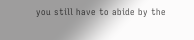you still have to abide by the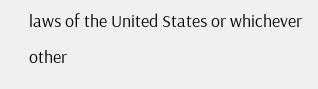laws of the United States or whichever other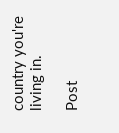country you're living in.

Post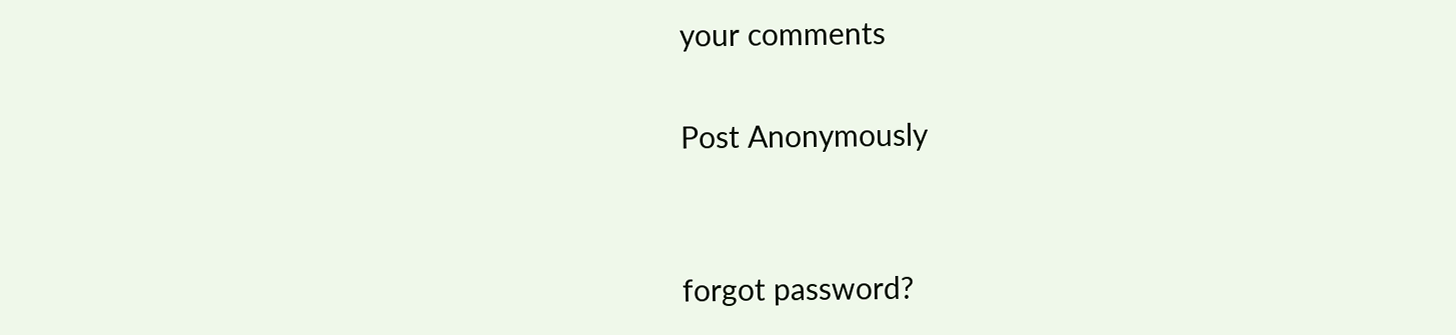your comments

Post Anonymously


forgot password?